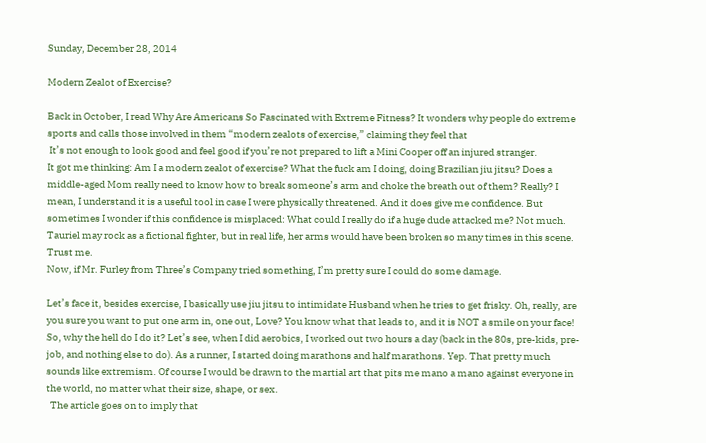Sunday, December 28, 2014

Modern Zealot of Exercise?

Back in October, I read Why Are Americans So Fascinated with Extreme Fitness? It wonders why people do extreme sports and calls those involved in them “modern zealots of exercise,” claiming they feel that
 It’s not enough to look good and feel good if you’re not prepared to lift a Mini Cooper off an injured stranger.
It got me thinking: Am I a modern zealot of exercise? What the fuck am I doing, doing Brazilian jiu jitsu? Does a middle-aged Mom really need to know how to break someone’s arm and choke the breath out of them? Really? I mean, I understand it is a useful tool in case I were physically threatened. And it does give me confidence. But sometimes I wonder if this confidence is misplaced: What could I really do if a huge dude attacked me? Not much.
Tauriel may rock as a fictional fighter, but in real life, her arms would have been broken so many times in this scene. Trust me.
Now, if Mr. Furley from Three’s Company tried something, I’m pretty sure I could do some damage.

Let’s face it, besides exercise, I basically use jiu jitsu to intimidate Husband when he tries to get frisky. Oh, really, are you sure you want to put one arm in, one out, Love? You know what that leads to, and it is NOT a smile on your face!
So, why the hell do I do it? Let’s see, when I did aerobics, I worked out two hours a day (back in the 80s, pre-kids, pre-job, and nothing else to do). As a runner, I started doing marathons and half marathons. Yep. That pretty much sounds like extremism. Of course I would be drawn to the martial art that pits me mano a mano against everyone in the world, no matter what their size, shape, or sex.
  The article goes on to imply that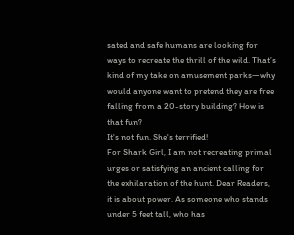sated and safe humans are looking for ways to recreate the thrill of the wild. That’s kind of my take on amusement parks—why would anyone want to pretend they are free falling from a 20-story building? How is that fun?
It's not fun. She's terrified!
For Shark Girl, I am not recreating primal urges or satisfying an ancient calling for the exhilaration of the hunt. Dear Readers, it is about power. As someone who stands under 5 feet tall, who has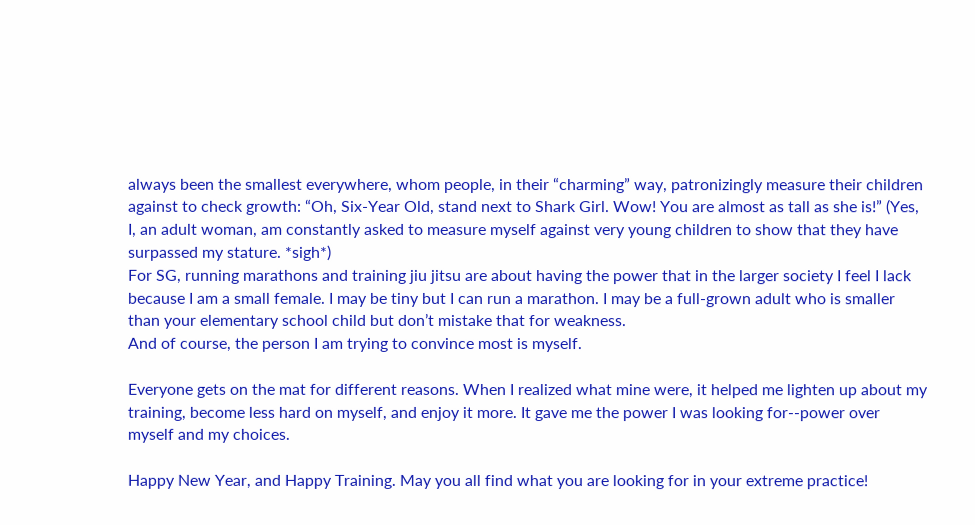always been the smallest everywhere, whom people, in their “charming” way, patronizingly measure their children against to check growth: “Oh, Six-Year Old, stand next to Shark Girl. Wow! You are almost as tall as she is!” (Yes, I, an adult woman, am constantly asked to measure myself against very young children to show that they have surpassed my stature. *sigh*)
For SG, running marathons and training jiu jitsu are about having the power that in the larger society I feel I lack because I am a small female. I may be tiny but I can run a marathon. I may be a full-grown adult who is smaller than your elementary school child but don’t mistake that for weakness.
And of course, the person I am trying to convince most is myself.

Everyone gets on the mat for different reasons. When I realized what mine were, it helped me lighten up about my training, become less hard on myself, and enjoy it more. It gave me the power I was looking for--power over myself and my choices.

Happy New Year, and Happy Training. May you all find what you are looking for in your extreme practice!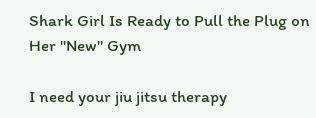Shark Girl Is Ready to Pull the Plug on Her "New" Gym

I need your jiu jitsu therapy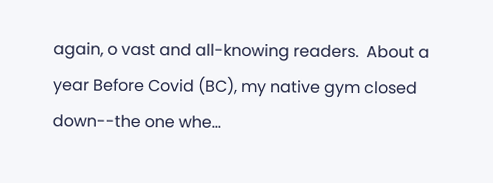again, o vast and all-knowing readers.  About a year Before Covid (BC), my native gym closed down--the one whe...